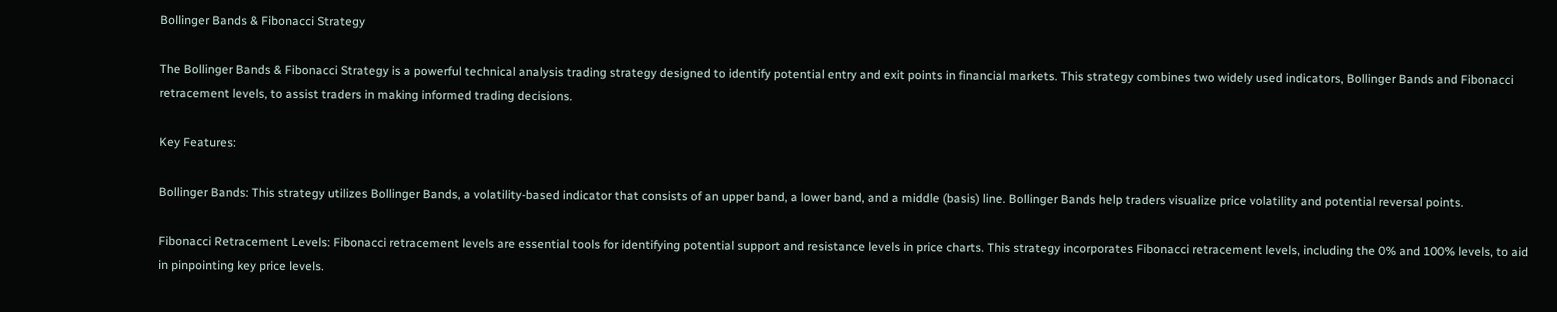Bollinger Bands & Fibonacci Strategy

The Bollinger Bands & Fibonacci Strategy is a powerful technical analysis trading strategy designed to identify potential entry and exit points in financial markets. This strategy combines two widely used indicators, Bollinger Bands and Fibonacci retracement levels, to assist traders in making informed trading decisions.

Key Features:

Bollinger Bands: This strategy utilizes Bollinger Bands, a volatility-based indicator that consists of an upper band, a lower band, and a middle (basis) line. Bollinger Bands help traders visualize price volatility and potential reversal points.

Fibonacci Retracement Levels: Fibonacci retracement levels are essential tools for identifying potential support and resistance levels in price charts. This strategy incorporates Fibonacci retracement levels, including the 0% and 100% levels, to aid in pinpointing key price levels.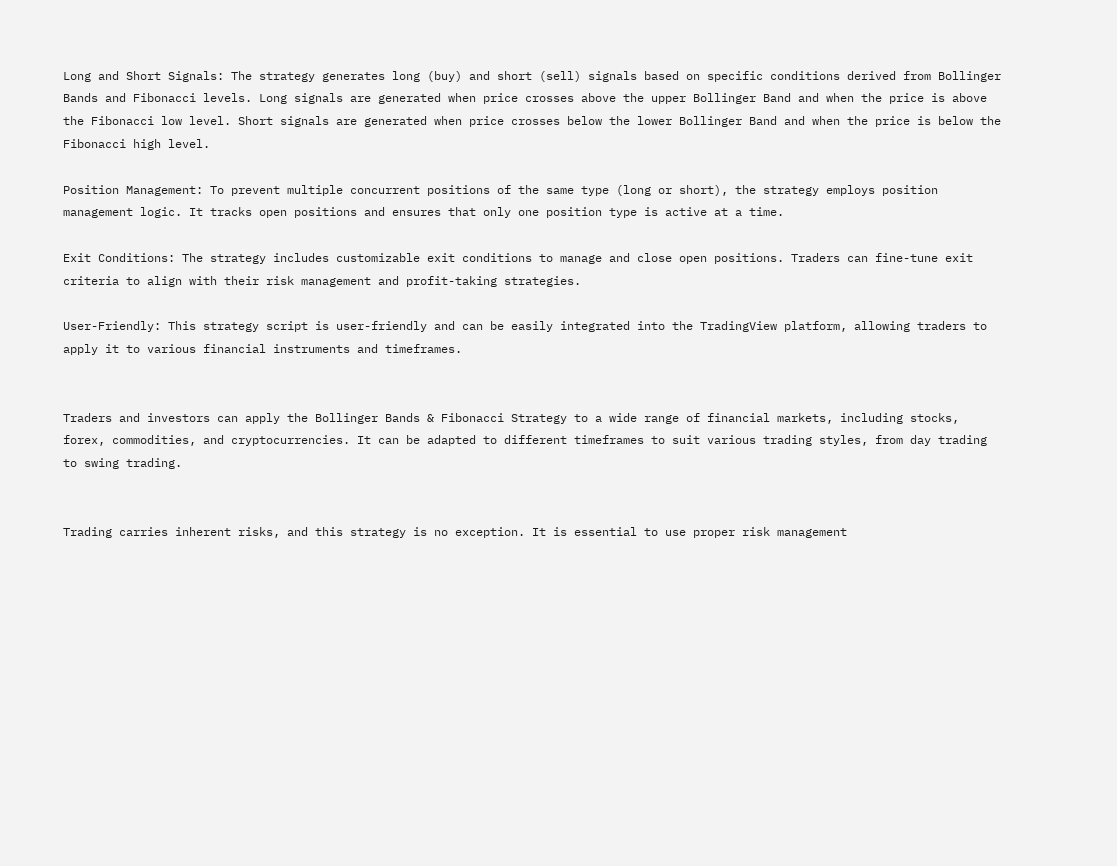Long and Short Signals: The strategy generates long (buy) and short (sell) signals based on specific conditions derived from Bollinger Bands and Fibonacci levels. Long signals are generated when price crosses above the upper Bollinger Band and when the price is above the Fibonacci low level. Short signals are generated when price crosses below the lower Bollinger Band and when the price is below the Fibonacci high level.

Position Management: To prevent multiple concurrent positions of the same type (long or short), the strategy employs position management logic. It tracks open positions and ensures that only one position type is active at a time.

Exit Conditions: The strategy includes customizable exit conditions to manage and close open positions. Traders can fine-tune exit criteria to align with their risk management and profit-taking strategies.

User-Friendly: This strategy script is user-friendly and can be easily integrated into the TradingView platform, allowing traders to apply it to various financial instruments and timeframes.


Traders and investors can apply the Bollinger Bands & Fibonacci Strategy to a wide range of financial markets, including stocks, forex, commodities, and cryptocurrencies. It can be adapted to different timeframes to suit various trading styles, from day trading to swing trading.


Trading carries inherent risks, and this strategy is no exception. It is essential to use proper risk management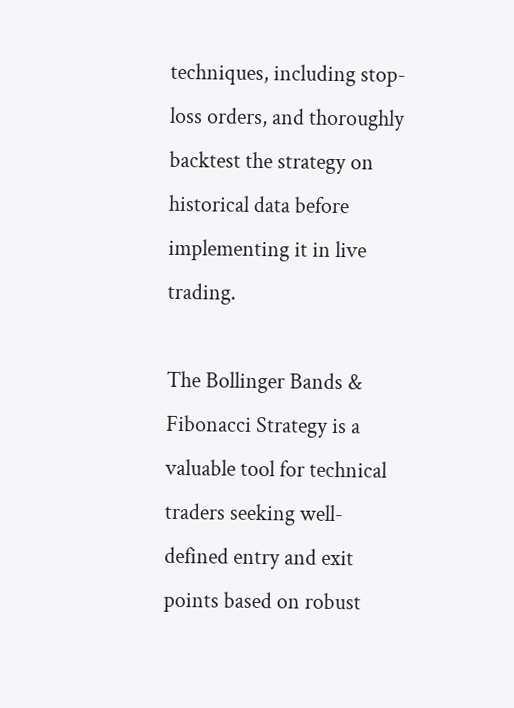techniques, including stop-loss orders, and thoroughly backtest the strategy on historical data before implementing it in live trading.

The Bollinger Bands & Fibonacci Strategy is a valuable tool for technical traders seeking well-defined entry and exit points based on robust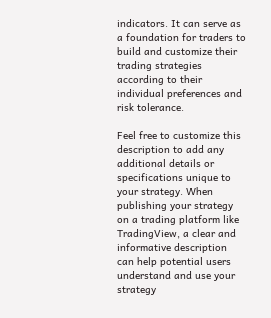indicators. It can serve as a foundation for traders to build and customize their trading strategies according to their individual preferences and risk tolerance.

Feel free to customize this description to add any additional details or specifications unique to your strategy. When publishing your strategy on a trading platform like TradingView, a clear and informative description can help potential users understand and use your strategy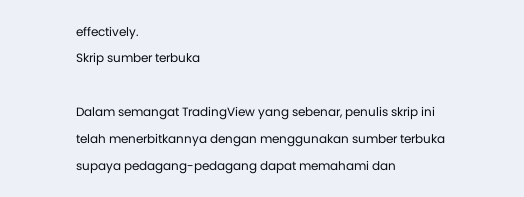effectively.
Skrip sumber terbuka

Dalam semangat TradingView yang sebenar, penulis skrip ini telah menerbitkannya dengan menggunakan sumber terbuka supaya pedagang-pedagang dapat memahami dan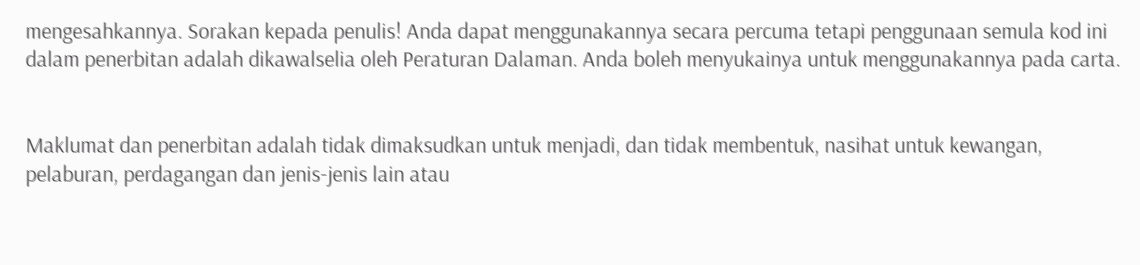mengesahkannya. Sorakan kepada penulis! Anda dapat menggunakannya secara percuma tetapi penggunaan semula kod ini dalam penerbitan adalah dikawalselia oleh Peraturan Dalaman. Anda boleh menyukainya untuk menggunakannya pada carta.


Maklumat dan penerbitan adalah tidak dimaksudkan untuk menjadi, dan tidak membentuk, nasihat untuk kewangan, pelaburan, perdagangan dan jenis-jenis lain atau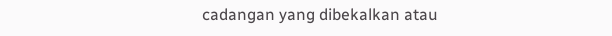cadangan yang dibekalkan atau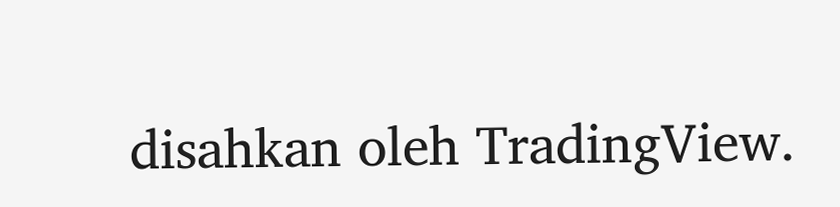disahkan oleh TradingView.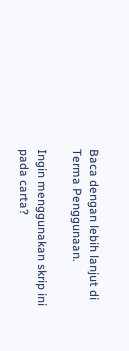Baca dengan lebih lanjut di Terma Penggunaan.

Ingin menggunakan skrip ini pada carta?